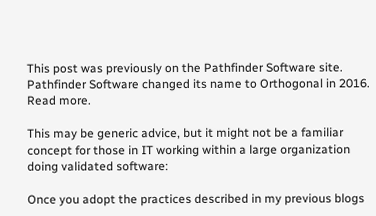This post was previously on the Pathfinder Software site. Pathfinder Software changed its name to Orthogonal in 2016. Read more.

This may be generic advice, but it might not be a familiar concept for those in IT working within a large organization doing validated software:

Once you adopt the practices described in my previous blogs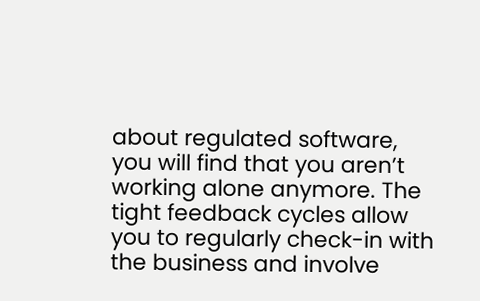about regulated software, you will find that you aren’t working alone anymore. The tight feedback cycles allow you to regularly check-in with the business and involve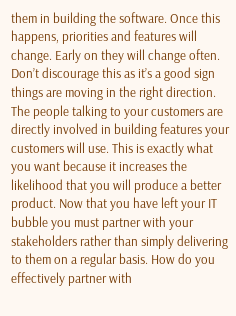them in building the software. Once this happens, priorities and features will change. Early on they will change often. Don’t discourage this as it’s a good sign things are moving in the right direction. The people talking to your customers are directly involved in building features your customers will use. This is exactly what you want because it increases the likelihood that you will produce a better product. Now that you have left your IT bubble you must partner with your stakeholders rather than simply delivering to them on a regular basis. How do you effectively partner with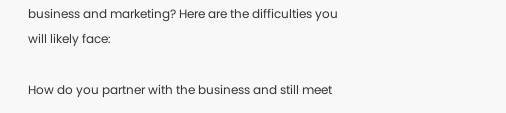business and marketing? Here are the difficulties you will likely face:

How do you partner with the business and still meet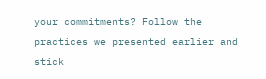your commitments? Follow the practices we presented earlier and stick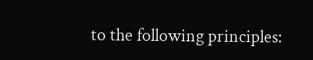to the following principles: